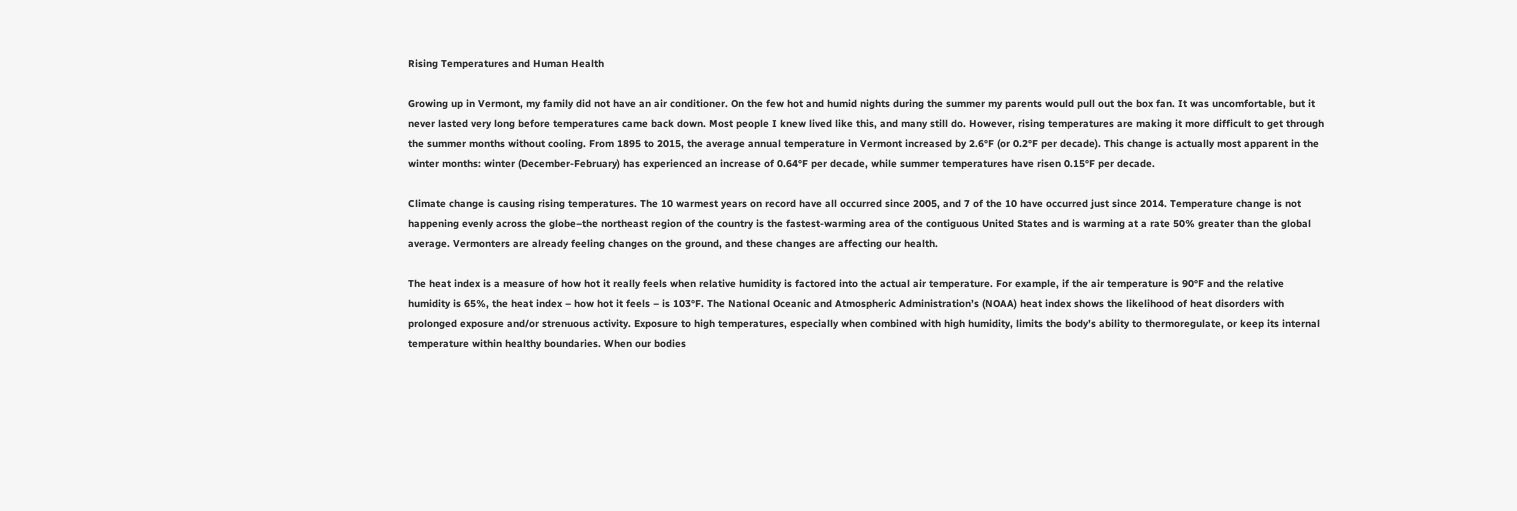Rising Temperatures and Human Health

Growing up in Vermont, my family did not have an air conditioner. On the few hot and humid nights during the summer my parents would pull out the box fan. It was uncomfortable, but it never lasted very long before temperatures came back down. Most people I knew lived like this, and many still do. However, rising temperatures are making it more difficult to get through the summer months without cooling. From 1895 to 2015, the average annual temperature in Vermont increased by 2.6°F (or 0.2°F per decade). This change is actually most apparent in the winter months: winter (December-February) has experienced an increase of 0.64°F per decade, while summer temperatures have risen 0.15°F per decade.

Climate change is causing rising temperatures. The 10 warmest years on record have all occurred since 2005, and 7 of the 10 have occurred just since 2014. Temperature change is not happening evenly across the globe–the northeast region of the country is the fastest-warming area of the contiguous United States and is warming at a rate 50% greater than the global average. Vermonters are already feeling changes on the ground, and these changes are affecting our health.

The heat index is a measure of how hot it really feels when relative humidity is factored into the actual air temperature. For example, if the air temperature is 90°F and the relative humidity is 65%, the heat index – how hot it feels – is 103°F. The National Oceanic and Atmospheric Administration’s (NOAA) heat index shows the likelihood of heat disorders with prolonged exposure and/or strenuous activity. Exposure to high temperatures, especially when combined with high humidity, limits the body’s ability to thermoregulate, or keep its internal temperature within healthy boundaries. When our bodies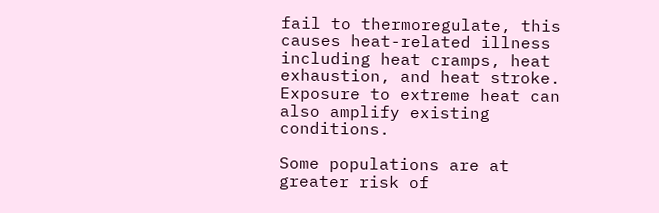fail to thermoregulate, this causes heat-related illness including heat cramps, heat exhaustion, and heat stroke. Exposure to extreme heat can also amplify existing conditions.

Some populations are at greater risk of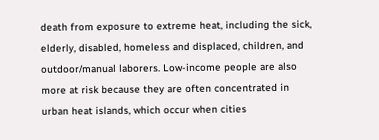death from exposure to extreme heat, including the sick, elderly, disabled, homeless and displaced, children, and outdoor/manual laborers. Low-income people are also more at risk because they are often concentrated in urban heat islands, which occur when cities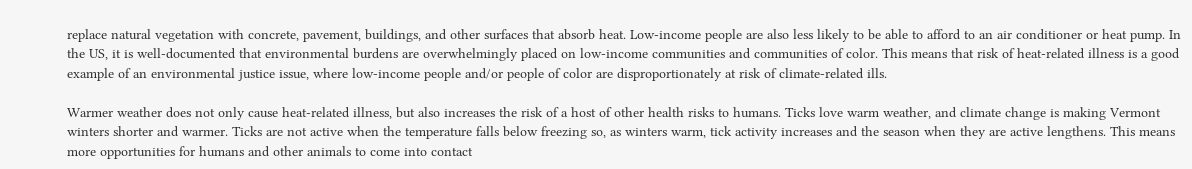replace natural vegetation with concrete, pavement, buildings, and other surfaces that absorb heat. Low-income people are also less likely to be able to afford to an air conditioner or heat pump. In the US, it is well-documented that environmental burdens are overwhelmingly placed on low-income communities and communities of color. This means that risk of heat-related illness is a good example of an environmental justice issue, where low-income people and/or people of color are disproportionately at risk of climate-related ills.

Warmer weather does not only cause heat-related illness, but also increases the risk of a host of other health risks to humans. Ticks love warm weather, and climate change is making Vermont winters shorter and warmer. Ticks are not active when the temperature falls below freezing so, as winters warm, tick activity increases and the season when they are active lengthens. This means more opportunities for humans and other animals to come into contact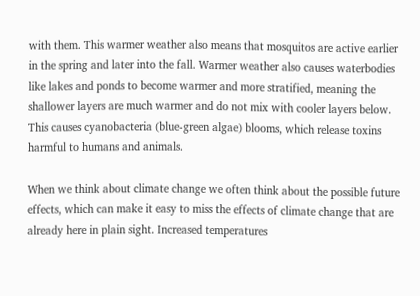with them. This warmer weather also means that mosquitos are active earlier in the spring and later into the fall. Warmer weather also causes waterbodies like lakes and ponds to become warmer and more stratified, meaning the shallower layers are much warmer and do not mix with cooler layers below. This causes cyanobacteria (blue-green algae) blooms, which release toxins harmful to humans and animals.

When we think about climate change we often think about the possible future effects, which can make it easy to miss the effects of climate change that are already here in plain sight. Increased temperatures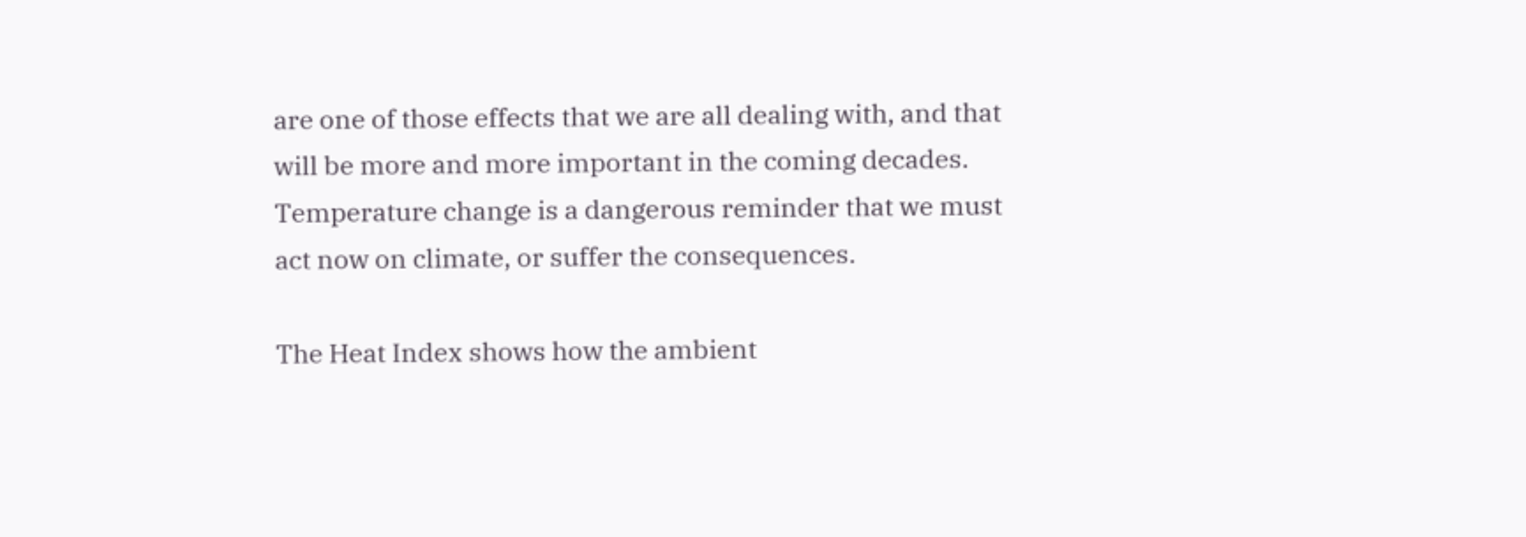are one of those effects that we are all dealing with, and that will be more and more important in the coming decades. Temperature change is a dangerous reminder that we must act now on climate, or suffer the consequences.

The Heat Index shows how the ambient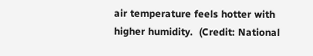air temperature feels hotter with higher humidity.  (Credit: National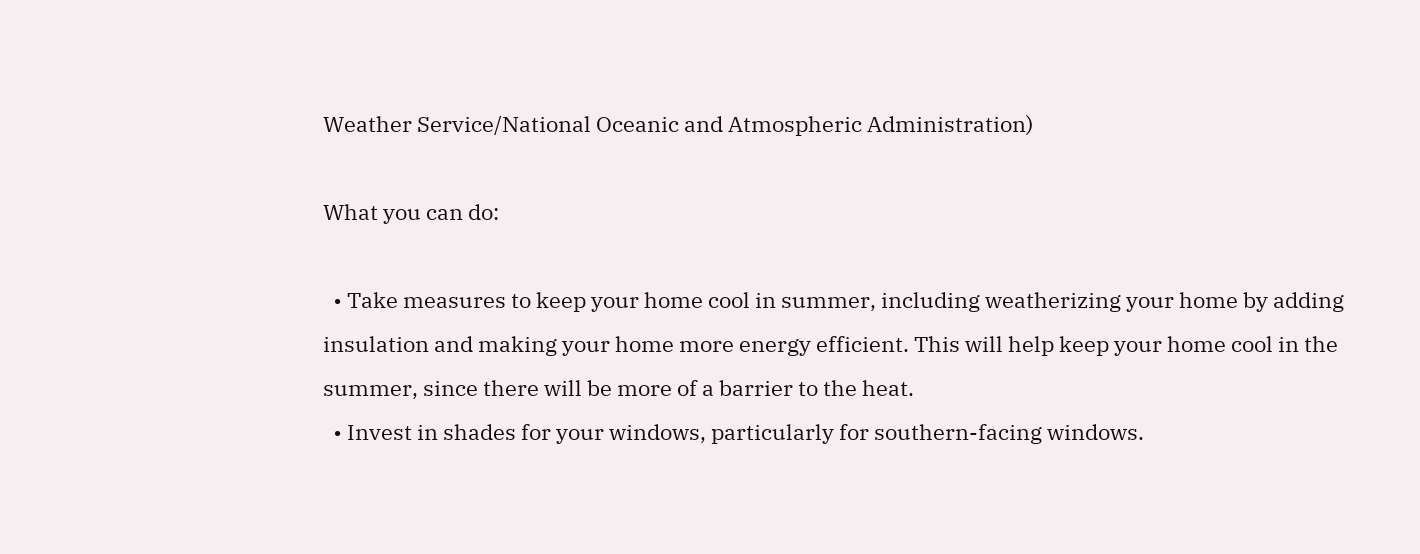Weather Service/National Oceanic and Atmospheric Administration)

What you can do:

  • Take measures to keep your home cool in summer, including weatherizing your home by adding insulation and making your home more energy efficient. This will help keep your home cool in the summer, since there will be more of a barrier to the heat.
  • Invest in shades for your windows, particularly for southern-facing windows.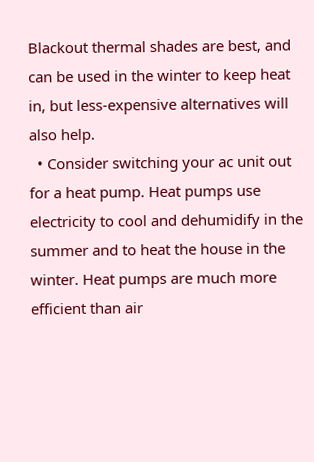Blackout thermal shades are best, and can be used in the winter to keep heat in, but less-expensive alternatives will also help.
  • Consider switching your ac unit out for a heat pump. Heat pumps use electricity to cool and dehumidify in the summer and to heat the house in the winter. Heat pumps are much more efficient than air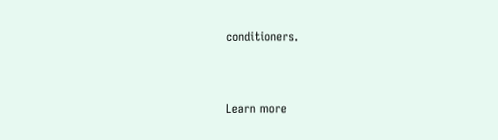conditioners.


Learn more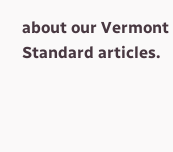about our Vermont Standard articles.